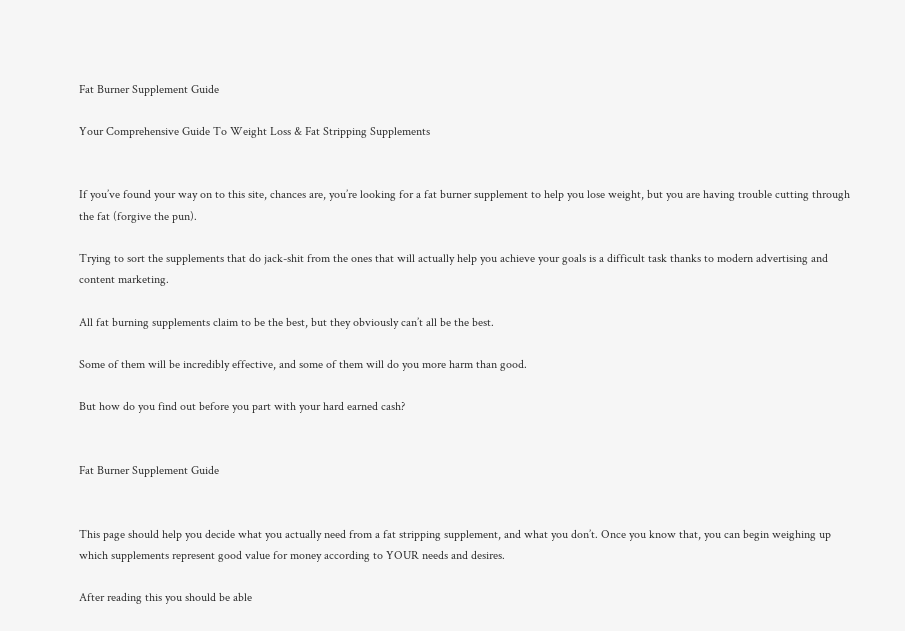Fat Burner Supplement Guide

Your Comprehensive Guide To Weight Loss & Fat Stripping Supplements


If you’ve found your way on to this site, chances are, you’re looking for a fat burner supplement to help you lose weight, but you are having trouble cutting through the fat (forgive the pun).

Trying to sort the supplements that do jack-shit from the ones that will actually help you achieve your goals is a difficult task thanks to modern advertising and content marketing.

All fat burning supplements claim to be the best, but they obviously can’t all be the best.

Some of them will be incredibly effective, and some of them will do you more harm than good.

But how do you find out before you part with your hard earned cash?


Fat Burner Supplement Guide


This page should help you decide what you actually need from a fat stripping supplement, and what you don’t. Once you know that, you can begin weighing up which supplements represent good value for money according to YOUR needs and desires.

After reading this you should be able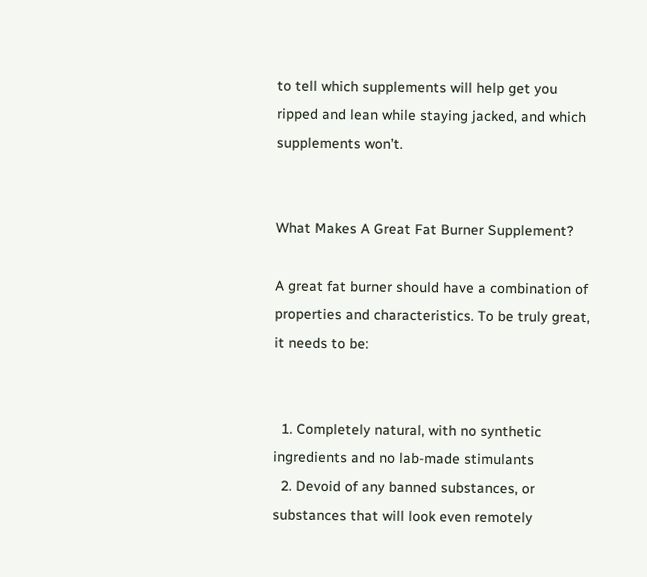to tell which supplements will help get you ripped and lean while staying jacked, and which supplements won’t.


What Makes A Great Fat Burner Supplement?

A great fat burner should have a combination of properties and characteristics. To be truly great, it needs to be:


  1. Completely natural, with no synthetic ingredients and no lab-made stimulants
  2. Devoid of any banned substances, or substances that will look even remotely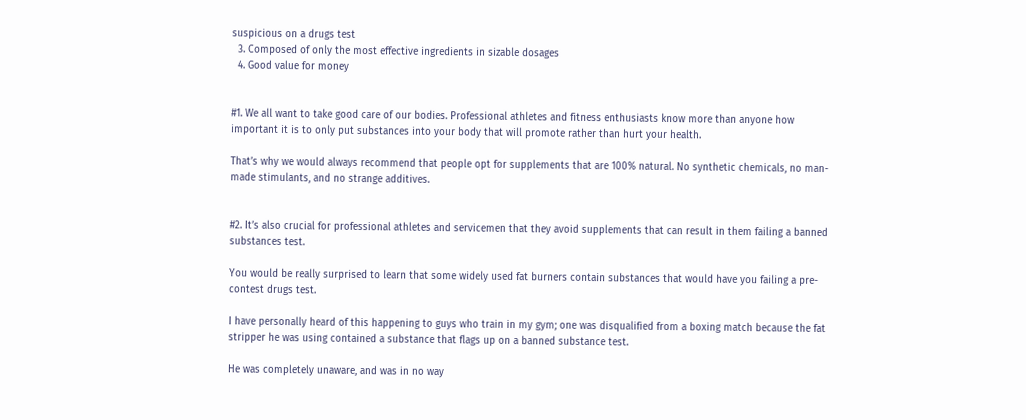suspicious on a drugs test
  3. Composed of only the most effective ingredients in sizable dosages
  4. Good value for money


#1. We all want to take good care of our bodies. Professional athletes and fitness enthusiasts know more than anyone how important it is to only put substances into your body that will promote rather than hurt your health.

That’s why we would always recommend that people opt for supplements that are 100% natural. No synthetic chemicals, no man-made stimulants, and no strange additives.


#2. It’s also crucial for professional athletes and servicemen that they avoid supplements that can result in them failing a banned substances test.

You would be really surprised to learn that some widely used fat burners contain substances that would have you failing a pre-contest drugs test.

I have personally heard of this happening to guys who train in my gym; one was disqualified from a boxing match because the fat stripper he was using contained a substance that flags up on a banned substance test.

He was completely unaware, and was in no way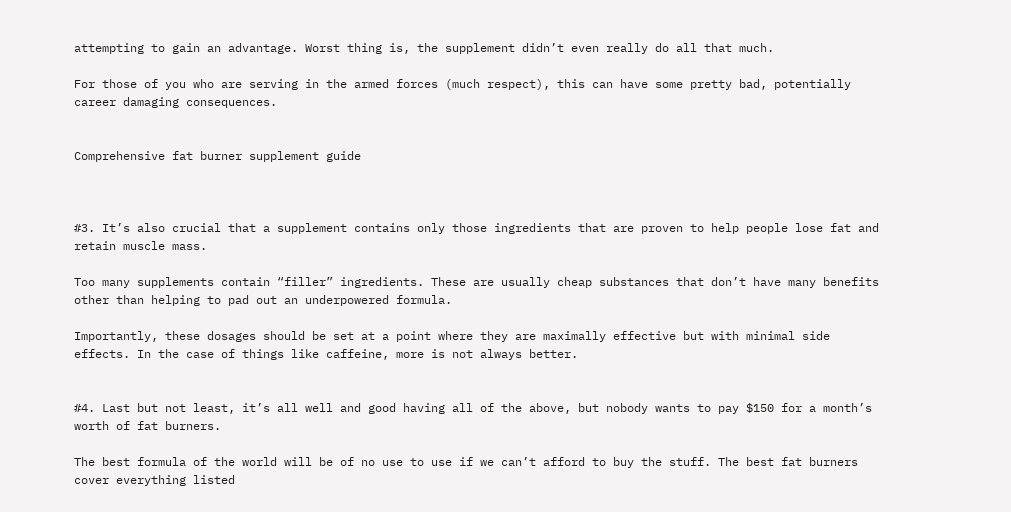attempting to gain an advantage. Worst thing is, the supplement didn’t even really do all that much.

For those of you who are serving in the armed forces (much respect), this can have some pretty bad, potentially career damaging consequences.


Comprehensive fat burner supplement guide



#3. It’s also crucial that a supplement contains only those ingredients that are proven to help people lose fat and retain muscle mass.

Too many supplements contain “filler” ingredients. These are usually cheap substances that don’t have many benefits other than helping to pad out an underpowered formula.

Importantly, these dosages should be set at a point where they are maximally effective but with minimal side effects. In the case of things like caffeine, more is not always better.


#4. Last but not least, it’s all well and good having all of the above, but nobody wants to pay $150 for a month’s worth of fat burners.

The best formula of the world will be of no use to use if we can’t afford to buy the stuff. The best fat burners cover everything listed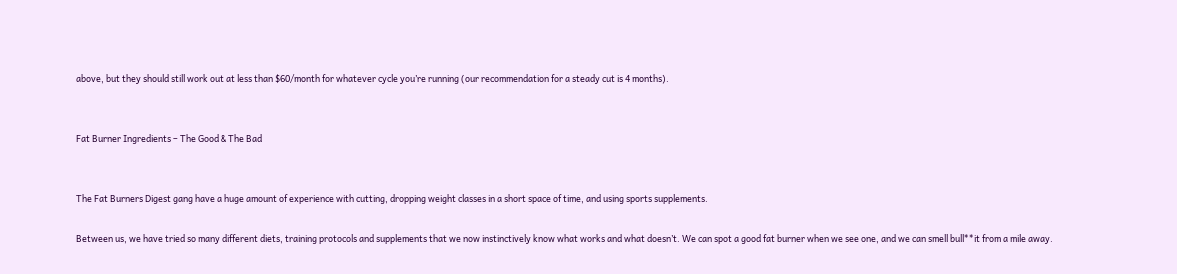above, but they should still work out at less than $60/month for whatever cycle you’re running (our recommendation for a steady cut is 4 months).


Fat Burner Ingredients – The Good & The Bad


The Fat Burners Digest gang have a huge amount of experience with cutting, dropping weight classes in a short space of time, and using sports supplements.

Between us, we have tried so many different diets, training protocols and supplements that we now instinctively know what works and what doesn’t. We can spot a good fat burner when we see one, and we can smell bull**it from a mile away.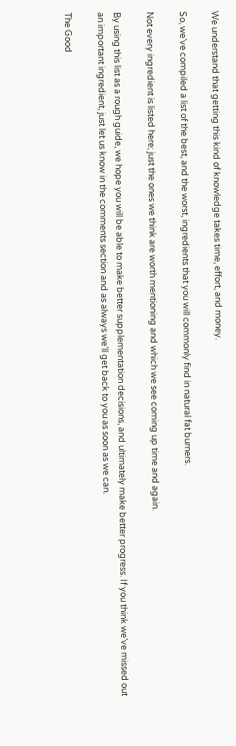We understand that getting this kind of knowledge takes time, effort, and money.

So, we’ve compiled a list of the best, and the worst, ingredients that you will commonly find in natural fat burners.

Not every ingredient is listed here; just the ones we think are worth mentioning and which we see coming up time and again.

By using this list as a rough guide, we hope you will be able to make better supplementation decisions, and ultimately make better progress. If you think we’ve missed out an important ingredient, just let us know in the comments section and as always we’ll get back to you as soon as we can.

The Good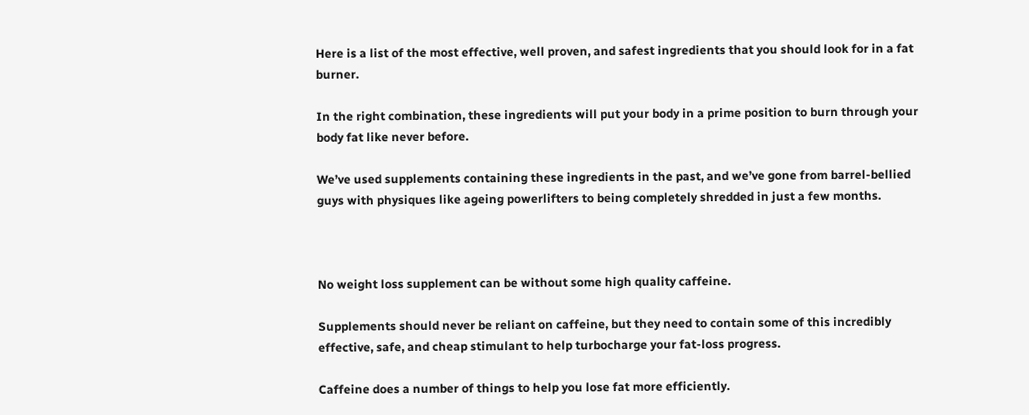Here is a list of the most effective, well proven, and safest ingredients that you should look for in a fat burner.

In the right combination, these ingredients will put your body in a prime position to burn through your body fat like never before.

We’ve used supplements containing these ingredients in the past, and we’ve gone from barrel-bellied guys with physiques like ageing powerlifters to being completely shredded in just a few months.



No weight loss supplement can be without some high quality caffeine.

Supplements should never be reliant on caffeine, but they need to contain some of this incredibly effective, safe, and cheap stimulant to help turbocharge your fat-loss progress.

Caffeine does a number of things to help you lose fat more efficiently.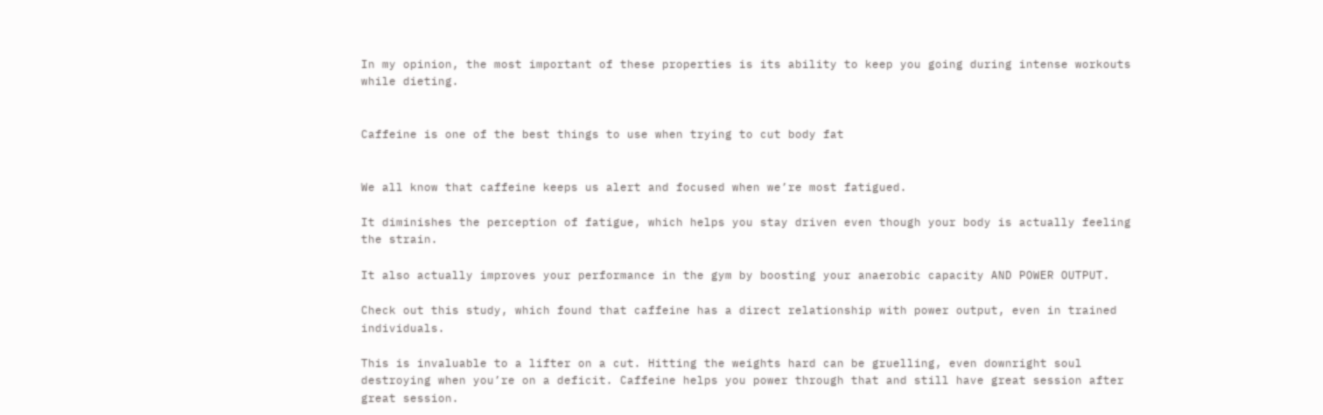In my opinion, the most important of these properties is its ability to keep you going during intense workouts while dieting.


Caffeine is one of the best things to use when trying to cut body fat


We all know that caffeine keeps us alert and focused when we’re most fatigued.

It diminishes the perception of fatigue, which helps you stay driven even though your body is actually feeling the strain.

It also actually improves your performance in the gym by boosting your anaerobic capacity AND POWER OUTPUT.

Check out this study, which found that caffeine has a direct relationship with power output, even in trained individuals.

This is invaluable to a lifter on a cut. Hitting the weights hard can be gruelling, even downright soul destroying when you’re on a deficit. Caffeine helps you power through that and still have great session after great session.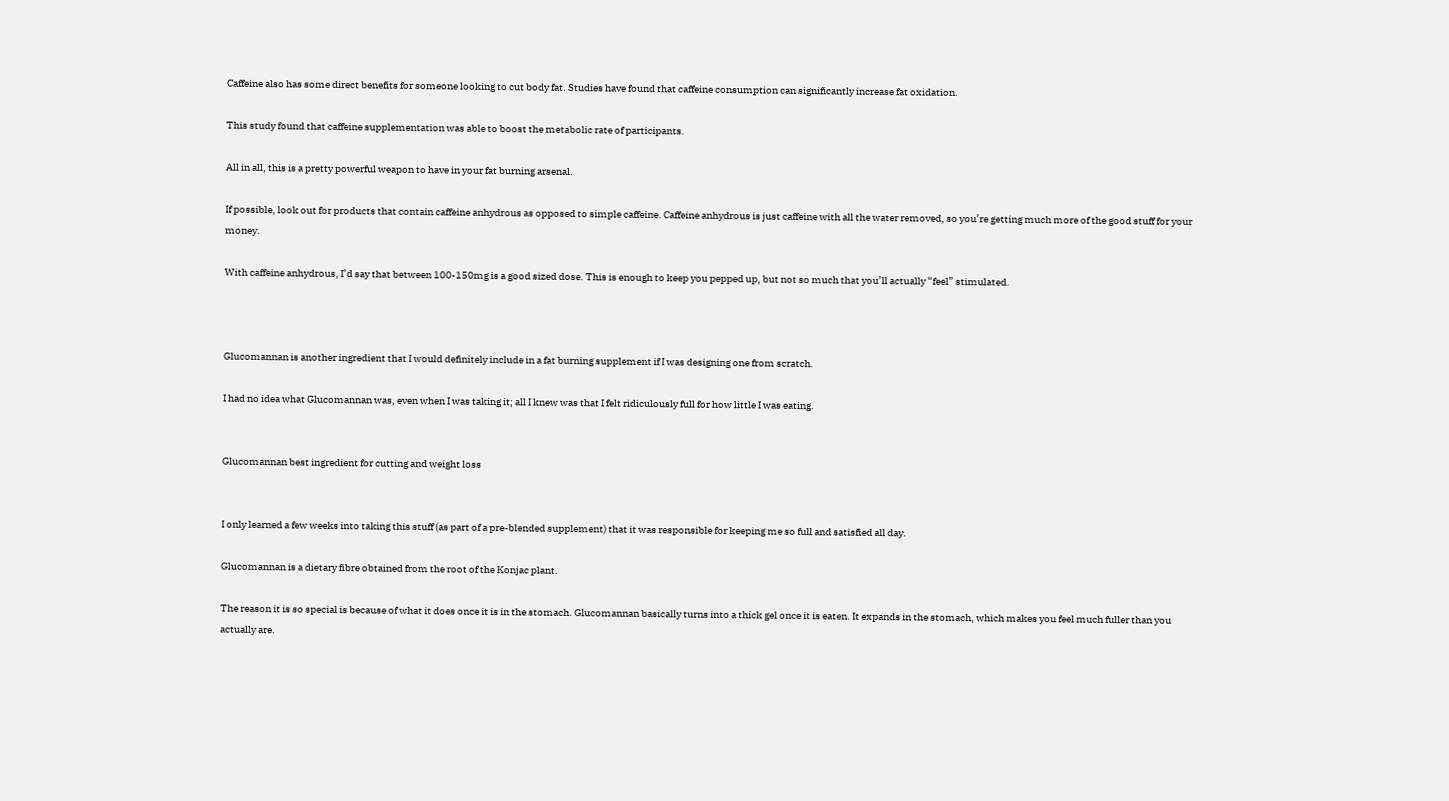Caffeine also has some direct benefits for someone looking to cut body fat. Studies have found that caffeine consumption can significantly increase fat oxidation.

This study found that caffeine supplementation was able to boost the metabolic rate of participants.

All in all, this is a pretty powerful weapon to have in your fat burning arsenal.

If possible, look out for products that contain caffeine anhydrous as opposed to simple caffeine. Caffeine anhydrous is just caffeine with all the water removed, so you’re getting much more of the good stuff for your money.

With caffeine anhydrous, I’d say that between 100-150mg is a good sized dose. This is enough to keep you pepped up, but not so much that you’ll actually “feel” stimulated.



Glucomannan is another ingredient that I would definitely include in a fat burning supplement if I was designing one from scratch.

I had no idea what Glucomannan was, even when I was taking it; all I knew was that I felt ridiculously full for how little I was eating.


Glucomannan best ingredient for cutting and weight loss


I only learned a few weeks into taking this stuff (as part of a pre-blended supplement) that it was responsible for keeping me so full and satisfied all day.

Glucomannan is a dietary fibre obtained from the root of the Konjac plant.

The reason it is so special is because of what it does once it is in the stomach. Glucomannan basically turns into a thick gel once it is eaten. It expands in the stomach, which makes you feel much fuller than you actually are.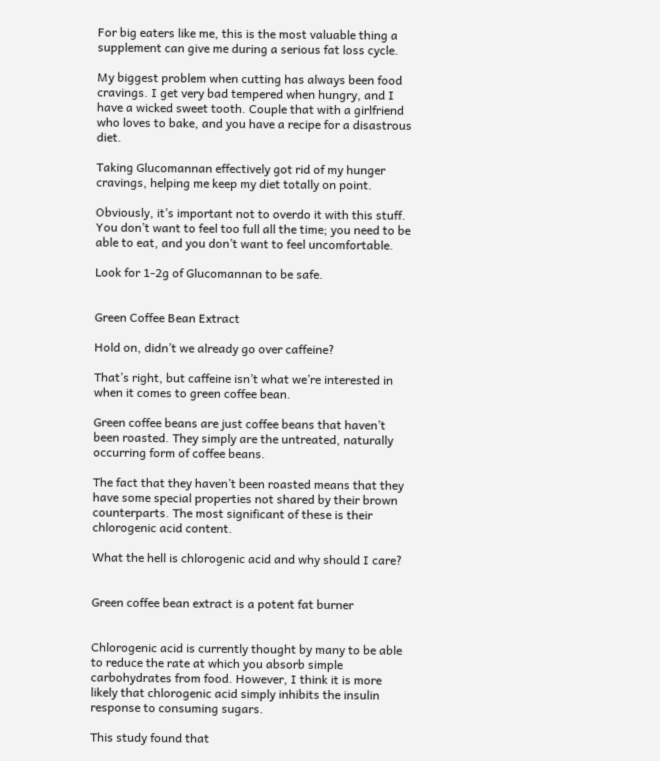For big eaters like me, this is the most valuable thing a supplement can give me during a serious fat loss cycle.

My biggest problem when cutting has always been food cravings. I get very bad tempered when hungry, and I have a wicked sweet tooth. Couple that with a girlfriend who loves to bake, and you have a recipe for a disastrous diet.

Taking Glucomannan effectively got rid of my hunger cravings, helping me keep my diet totally on point.

Obviously, it’s important not to overdo it with this stuff. You don’t want to feel too full all the time; you need to be able to eat, and you don’t want to feel uncomfortable.

Look for 1-2g of Glucomannan to be safe.


Green Coffee Bean Extract

Hold on, didn’t we already go over caffeine?

That’s right, but caffeine isn’t what we’re interested in when it comes to green coffee bean.

Green coffee beans are just coffee beans that haven’t been roasted. They simply are the untreated, naturally occurring form of coffee beans.

The fact that they haven’t been roasted means that they have some special properties not shared by their brown counterparts. The most significant of these is their chlorogenic acid content.

What the hell is chlorogenic acid and why should I care?


Green coffee bean extract is a potent fat burner


Chlorogenic acid is currently thought by many to be able to reduce the rate at which you absorb simple carbohydrates from food. However, I think it is more likely that chlorogenic acid simply inhibits the insulin response to consuming sugars.

This study found that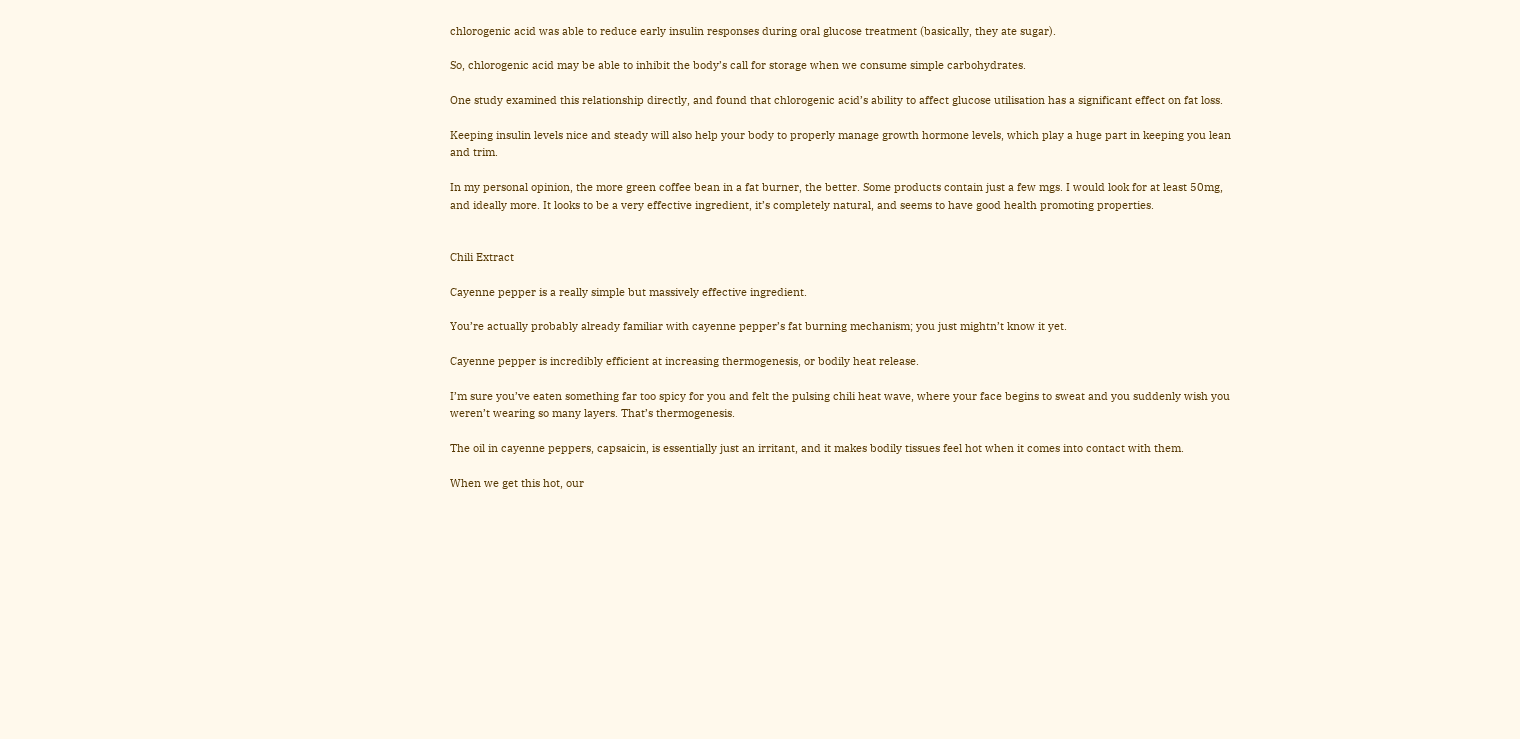chlorogenic acid was able to reduce early insulin responses during oral glucose treatment (basically, they ate sugar).

So, chlorogenic acid may be able to inhibit the body’s call for storage when we consume simple carbohydrates.

One study examined this relationship directly, and found that chlorogenic acid’s ability to affect glucose utilisation has a significant effect on fat loss.

Keeping insulin levels nice and steady will also help your body to properly manage growth hormone levels, which play a huge part in keeping you lean and trim.

In my personal opinion, the more green coffee bean in a fat burner, the better. Some products contain just a few mgs. I would look for at least 50mg, and ideally more. It looks to be a very effective ingredient, it’s completely natural, and seems to have good health promoting properties.


Chili Extract

Cayenne pepper is a really simple but massively effective ingredient.

You’re actually probably already familiar with cayenne pepper’s fat burning mechanism; you just mightn’t know it yet.

Cayenne pepper is incredibly efficient at increasing thermogenesis, or bodily heat release.

I’m sure you’ve eaten something far too spicy for you and felt the pulsing chili heat wave, where your face begins to sweat and you suddenly wish you weren’t wearing so many layers. That’s thermogenesis.

The oil in cayenne peppers, capsaicin, is essentially just an irritant, and it makes bodily tissues feel hot when it comes into contact with them.

When we get this hot, our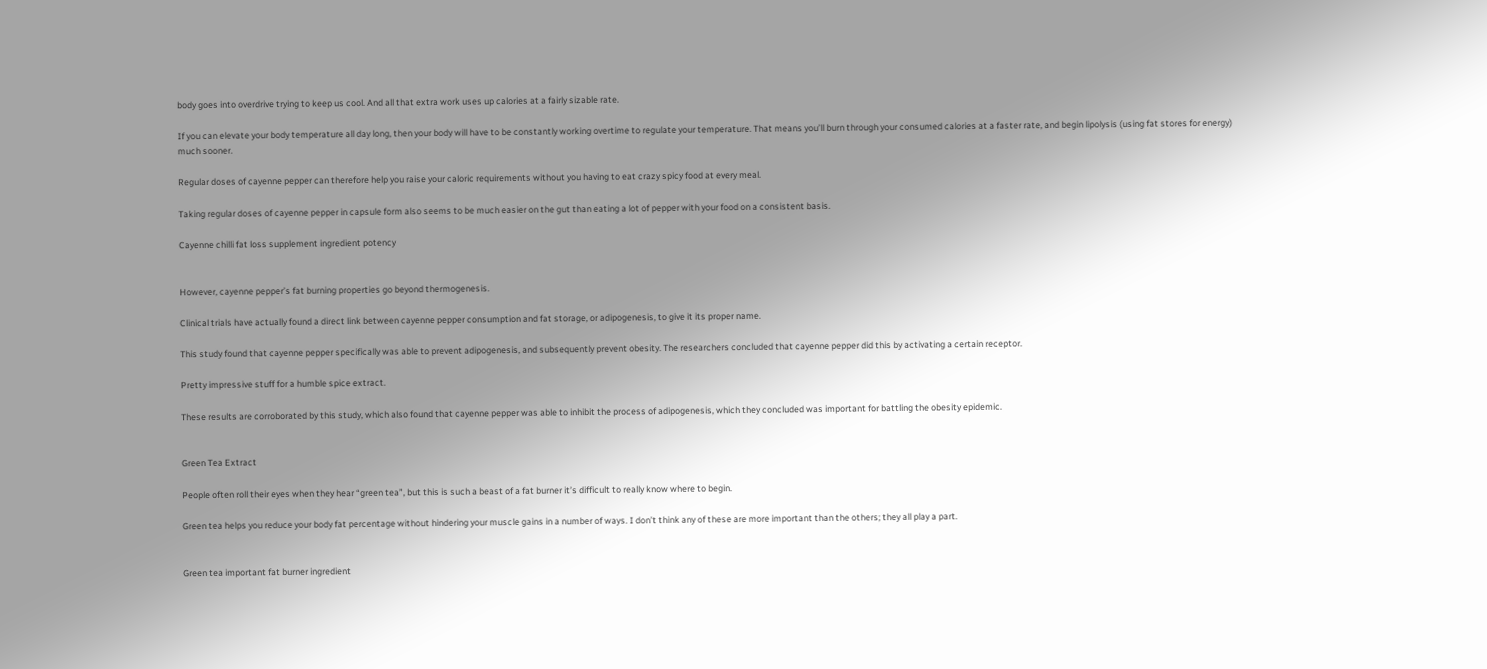body goes into overdrive trying to keep us cool. And all that extra work uses up calories at a fairly sizable rate.

If you can elevate your body temperature all day long, then your body will have to be constantly working overtime to regulate your temperature. That means you’ll burn through your consumed calories at a faster rate, and begin lipolysis (using fat stores for energy) much sooner.

Regular doses of cayenne pepper can therefore help you raise your caloric requirements without you having to eat crazy spicy food at every meal.

Taking regular doses of cayenne pepper in capsule form also seems to be much easier on the gut than eating a lot of pepper with your food on a consistent basis.

Cayenne chilli fat loss supplement ingredient potency


However, cayenne pepper’s fat burning properties go beyond thermogenesis.

Clinical trials have actually found a direct link between cayenne pepper consumption and fat storage, or adipogenesis, to give it its proper name.

This study found that cayenne pepper specifically was able to prevent adipogenesis, and subsequently prevent obesity. The researchers concluded that cayenne pepper did this by activating a certain receptor.

Pretty impressive stuff for a humble spice extract.

These results are corroborated by this study, which also found that cayenne pepper was able to inhibit the process of adipogenesis, which they concluded was important for battling the obesity epidemic.


Green Tea Extract

People often roll their eyes when they hear “green tea”, but this is such a beast of a fat burner it’s difficult to really know where to begin.

Green tea helps you reduce your body fat percentage without hindering your muscle gains in a number of ways. I don’t think any of these are more important than the others; they all play a part.


Green tea important fat burner ingredient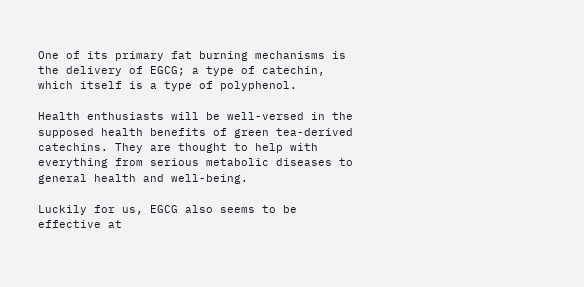One of its primary fat burning mechanisms is the delivery of EGCG; a type of catechin, which itself is a type of polyphenol.

Health enthusiasts will be well-versed in the supposed health benefits of green tea-derived catechins. They are thought to help with everything from serious metabolic diseases to general health and well-being.

Luckily for us, EGCG also seems to be effective at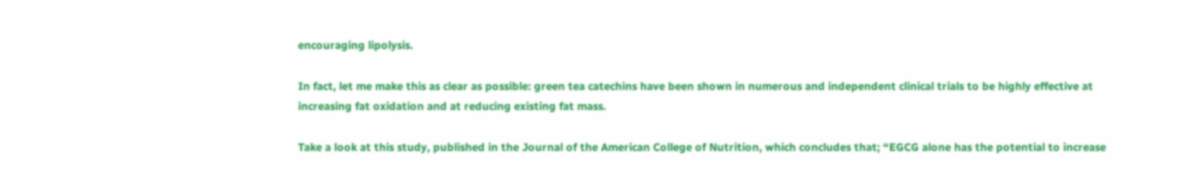encouraging lipolysis.

In fact, let me make this as clear as possible: green tea catechins have been shown in numerous and independent clinical trials to be highly effective at increasing fat oxidation and at reducing existing fat mass.

Take a look at this study, published in the Journal of the American College of Nutrition, which concludes that; “EGCG alone has the potential to increase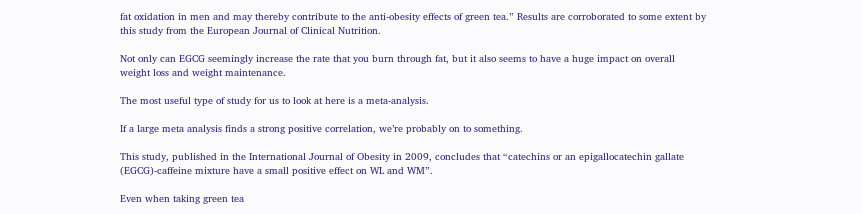fat oxidation in men and may thereby contribute to the anti-obesity effects of green tea.” Results are corroborated to some extent by this study from the European Journal of Clinical Nutrition.

Not only can EGCG seemingly increase the rate that you burn through fat, but it also seems to have a huge impact on overall weight loss and weight maintenance.

The most useful type of study for us to look at here is a meta-analysis.

If a large meta analysis finds a strong positive correlation, we’re probably on to something.

This study, published in the International Journal of Obesity in 2009, concludes that “catechins or an epigallocatechin gallate (EGCG)-caffeine mixture have a small positive effect on WL and WM”.

Even when taking green tea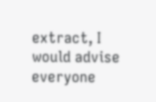extract, I would advise everyone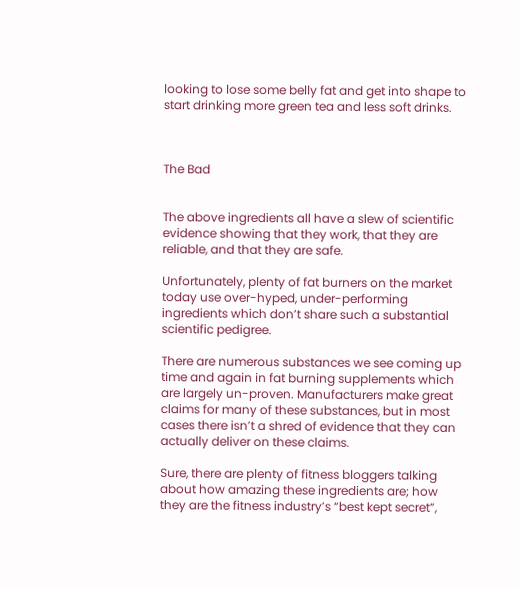looking to lose some belly fat and get into shape to start drinking more green tea and less soft drinks.



The Bad


The above ingredients all have a slew of scientific evidence showing that they work, that they are reliable, and that they are safe.

Unfortunately, plenty of fat burners on the market today use over-hyped, under-performing ingredients which don’t share such a substantial scientific pedigree.

There are numerous substances we see coming up time and again in fat burning supplements which are largely un-proven. Manufacturers make great claims for many of these substances, but in most cases there isn’t a shred of evidence that they can actually deliver on these claims.

Sure, there are plenty of fitness bloggers talking about how amazing these ingredients are; how they are the fitness industry’s “best kept secret”,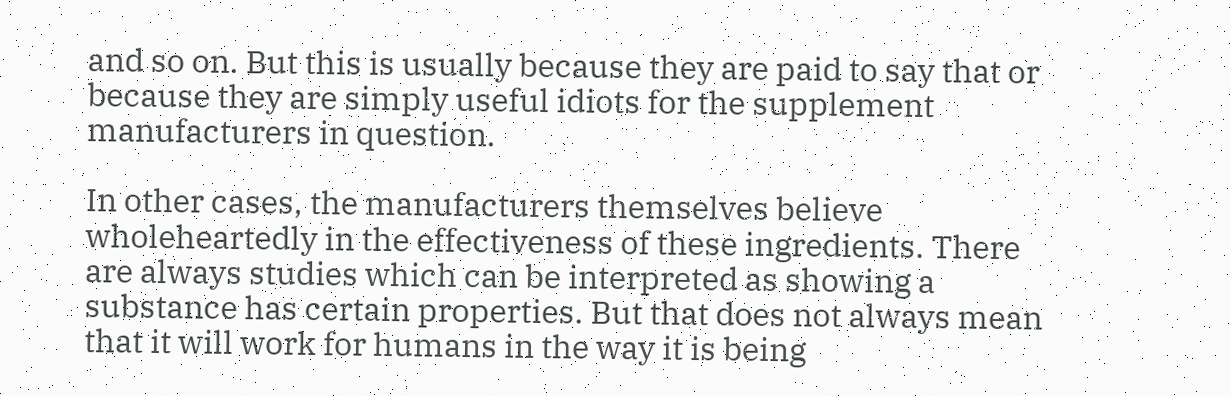and so on. But this is usually because they are paid to say that or because they are simply useful idiots for the supplement manufacturers in question.

In other cases, the manufacturers themselves believe wholeheartedly in the effectiveness of these ingredients. There are always studies which can be interpreted as showing a substance has certain properties. But that does not always mean that it will work for humans in the way it is being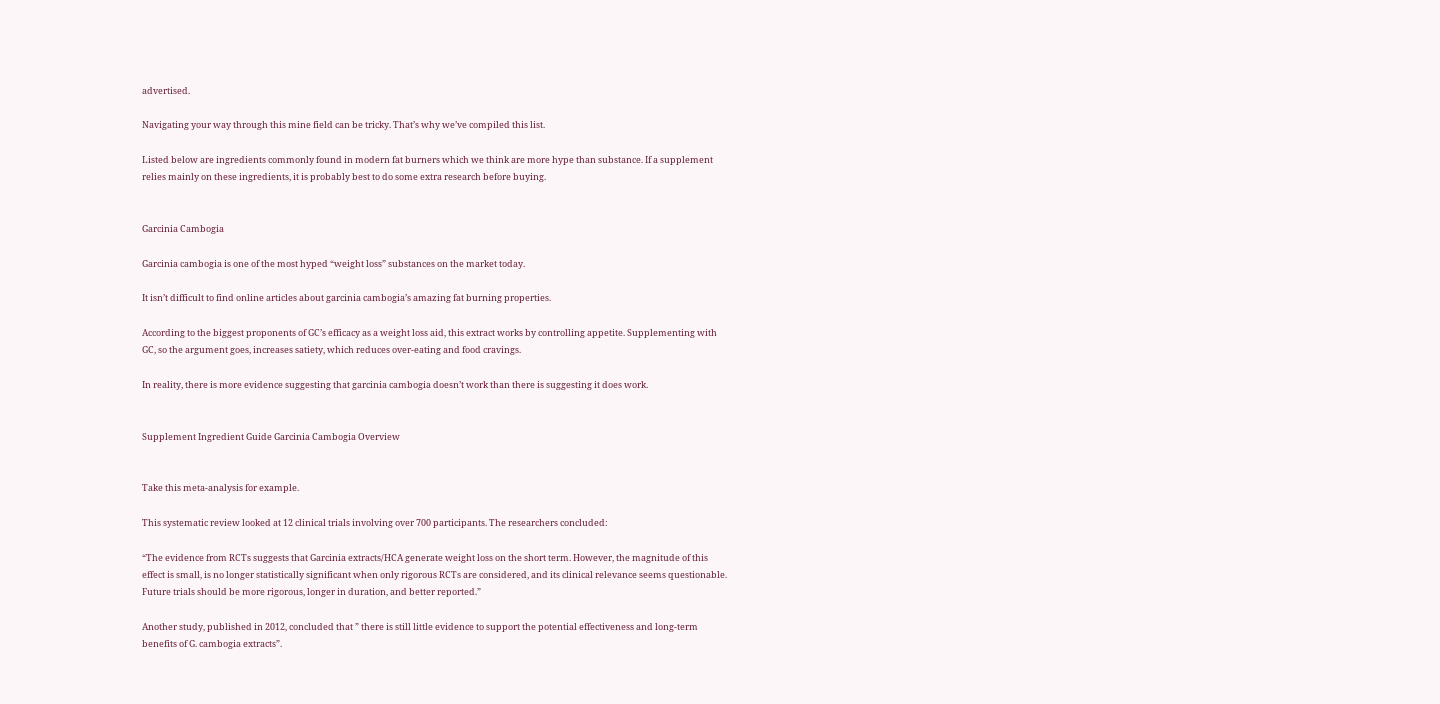advertised.

Navigating your way through this mine field can be tricky. That’s why we’ve compiled this list.

Listed below are ingredients commonly found in modern fat burners which we think are more hype than substance. If a supplement relies mainly on these ingredients, it is probably best to do some extra research before buying.


Garcinia Cambogia

Garcinia cambogia is one of the most hyped “weight loss” substances on the market today.

It isn’t difficult to find online articles about garcinia cambogia’s amazing fat burning properties.

According to the biggest proponents of GC’s efficacy as a weight loss aid, this extract works by controlling appetite. Supplementing with GC, so the argument goes, increases satiety, which reduces over-eating and food cravings.

In reality, there is more evidence suggesting that garcinia cambogia doesn’t work than there is suggesting it does work.


Supplement Ingredient Guide Garcinia Cambogia Overview


Take this meta-analysis for example.

This systematic review looked at 12 clinical trials involving over 700 participants. The researchers concluded:

“The evidence from RCTs suggests that Garcinia extracts/HCA generate weight loss on the short term. However, the magnitude of this effect is small, is no longer statistically significant when only rigorous RCTs are considered, and its clinical relevance seems questionable. Future trials should be more rigorous, longer in duration, and better reported.”

Another study, published in 2012, concluded that ” there is still little evidence to support the potential effectiveness and long-term benefits of G. cambogia extracts”.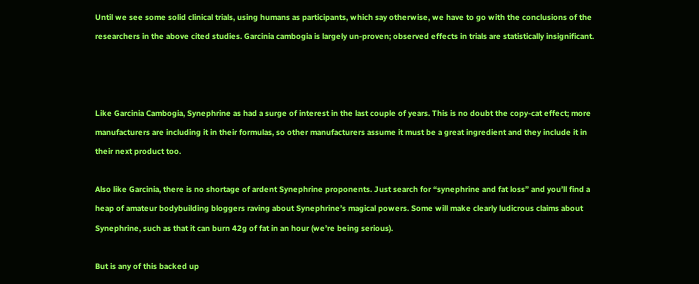Until we see some solid clinical trials, using humans as participants, which say otherwise, we have to go with the conclusions of the researchers in the above cited studies. Garcinia cambogia is largely un-proven; observed effects in trials are statistically insignificant.



Like Garcinia Cambogia, Synephrine as had a surge of interest in the last couple of years. This is no doubt the copy-cat effect; more manufacturers are including it in their formulas, so other manufacturers assume it must be a great ingredient and they include it in their next product too.

Also like Garcinia, there is no shortage of ardent Synephrine proponents. Just search for “synephrine and fat loss” and you’ll find a heap of amateur bodybuilding bloggers raving about Synephrine’s magical powers. Some will make clearly ludicrous claims about Synephrine, such as that it can burn 42g of fat in an hour (we’re being serious).

But is any of this backed up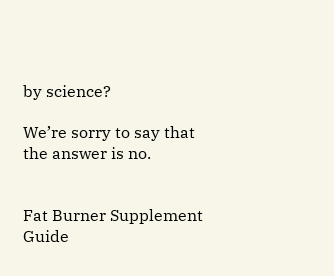by science?

We’re sorry to say that the answer is no.


Fat Burner Supplement Guide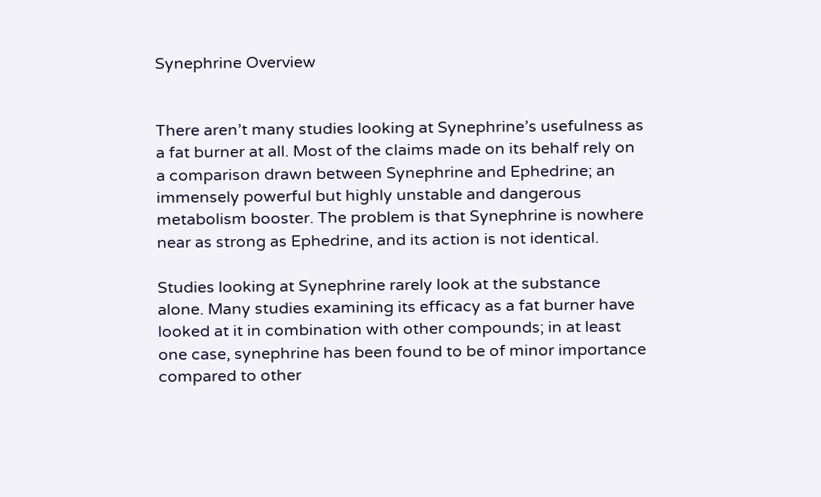Synephrine Overview


There aren’t many studies looking at Synephrine’s usefulness as a fat burner at all. Most of the claims made on its behalf rely on a comparison drawn between Synephrine and Ephedrine; an immensely powerful but highly unstable and dangerous metabolism booster. The problem is that Synephrine is nowhere near as strong as Ephedrine, and its action is not identical.

Studies looking at Synephrine rarely look at the substance alone. Many studies examining its efficacy as a fat burner have looked at it in combination with other compounds; in at least one case, synephrine has been found to be of minor importance compared to other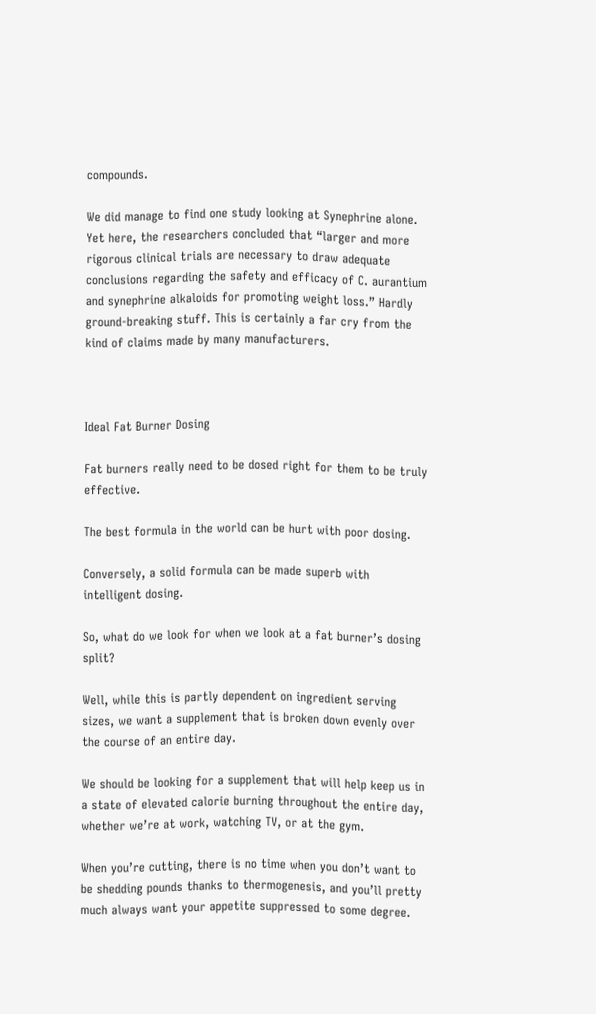compounds.

We did manage to find one study looking at Synephrine alone. Yet here, the researchers concluded that “larger and more rigorous clinical trials are necessary to draw adequate conclusions regarding the safety and efficacy of C. aurantium and synephrine alkaloids for promoting weight loss.” Hardly ground-breaking stuff. This is certainly a far cry from the kind of claims made by many manufacturers.



Ideal Fat Burner Dosing

Fat burners really need to be dosed right for them to be truly effective.

The best formula in the world can be hurt with poor dosing.

Conversely, a solid formula can be made superb with intelligent dosing.

So, what do we look for when we look at a fat burner’s dosing split?

Well, while this is partly dependent on ingredient serving sizes, we want a supplement that is broken down evenly over the course of an entire day.

We should be looking for a supplement that will help keep us in a state of elevated calorie burning throughout the entire day, whether we’re at work, watching TV, or at the gym.

When you’re cutting, there is no time when you don’t want to be shedding pounds thanks to thermogenesis, and you’ll pretty much always want your appetite suppressed to some degree.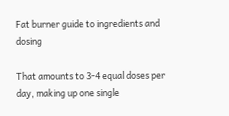Fat burner guide to ingredients and dosing

That amounts to 3-4 equal doses per day, making up one single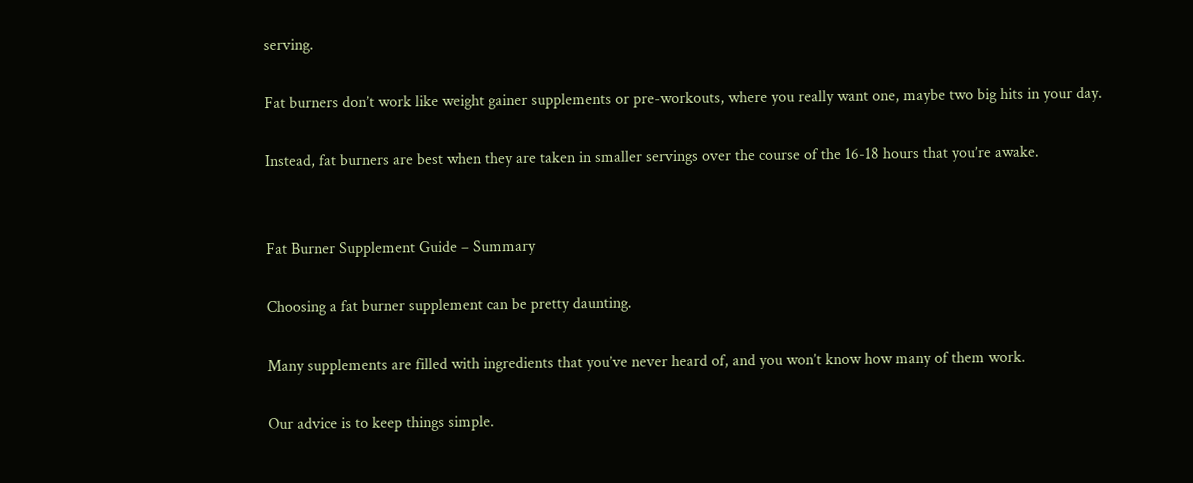serving.

Fat burners don’t work like weight gainer supplements or pre-workouts, where you really want one, maybe two big hits in your day.

Instead, fat burners are best when they are taken in smaller servings over the course of the 16-18 hours that you’re awake.


Fat Burner Supplement Guide – Summary

Choosing a fat burner supplement can be pretty daunting.

Many supplements are filled with ingredients that you’ve never heard of, and you won’t know how many of them work.

Our advice is to keep things simple.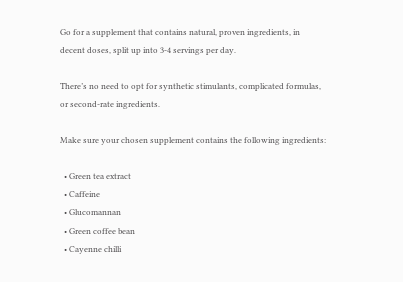Go for a supplement that contains natural, proven ingredients, in decent doses, split up into 3-4 servings per day.

There’s no need to opt for synthetic stimulants, complicated formulas, or second-rate ingredients.

Make sure your chosen supplement contains the following ingredients:

  • Green tea extract
  • Caffeine
  • Glucomannan
  • Green coffee bean
  • Cayenne chilli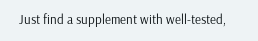Just find a supplement with well-tested,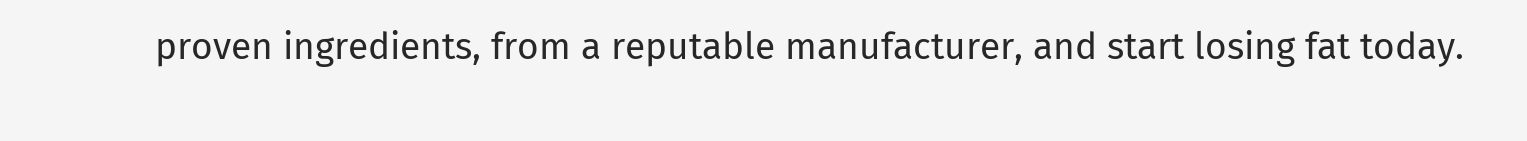proven ingredients, from a reputable manufacturer, and start losing fat today.